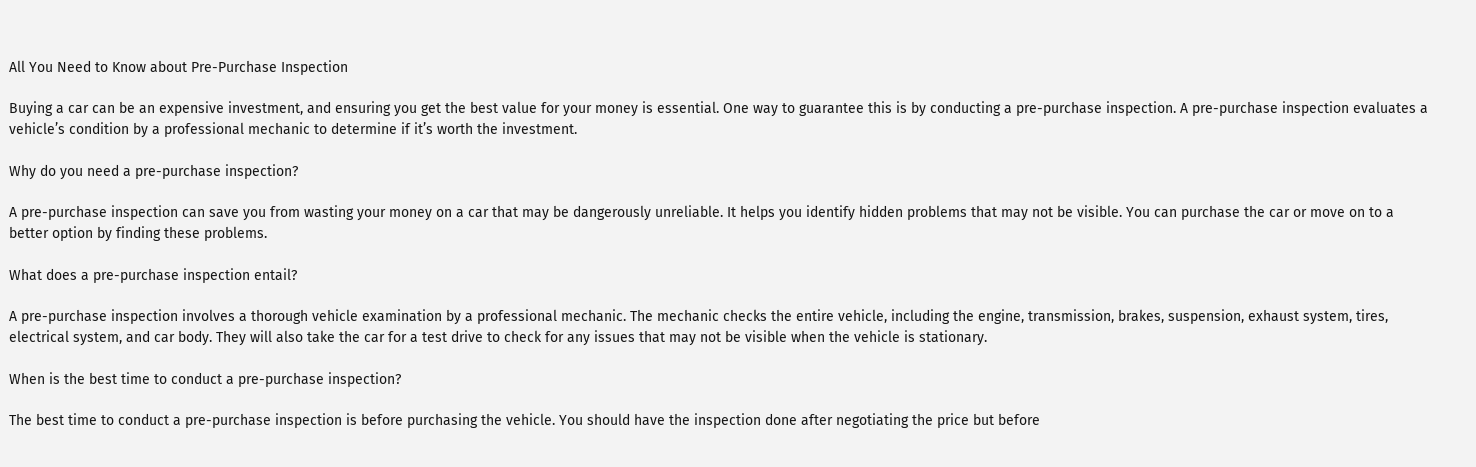All You Need to Know about Pre-Purchase Inspection

Buying a car can be an expensive investment, and ensuring you get the best value for your money is essential. One way to guarantee this is by conducting a pre-purchase inspection. A pre-purchase inspection evaluates a vehicle’s condition by a professional mechanic to determine if it’s worth the investment.

Why do you need a pre-purchase inspection?

A pre-purchase inspection can save you from wasting your money on a car that may be dangerously unreliable. It helps you identify hidden problems that may not be visible. You can purchase the car or move on to a better option by finding these problems.

What does a pre-purchase inspection entail?

A pre-purchase inspection involves a thorough vehicle examination by a professional mechanic. The mechanic checks the entire vehicle, including the engine, transmission, brakes, suspension, exhaust system, tires, electrical system, and car body. They will also take the car for a test drive to check for any issues that may not be visible when the vehicle is stationary.

When is the best time to conduct a pre-purchase inspection?

The best time to conduct a pre-purchase inspection is before purchasing the vehicle. You should have the inspection done after negotiating the price but before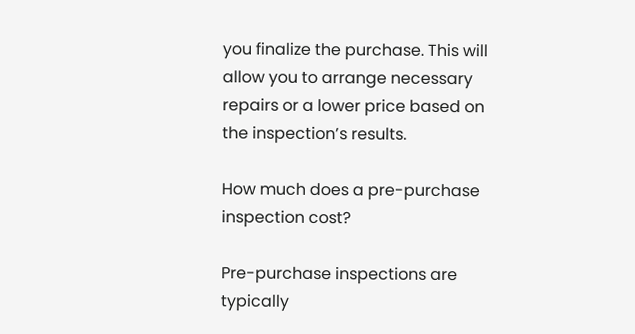you finalize the purchase. This will allow you to arrange necessary repairs or a lower price based on the inspection’s results.

How much does a pre-purchase inspection cost?

Pre-purchase inspections are typically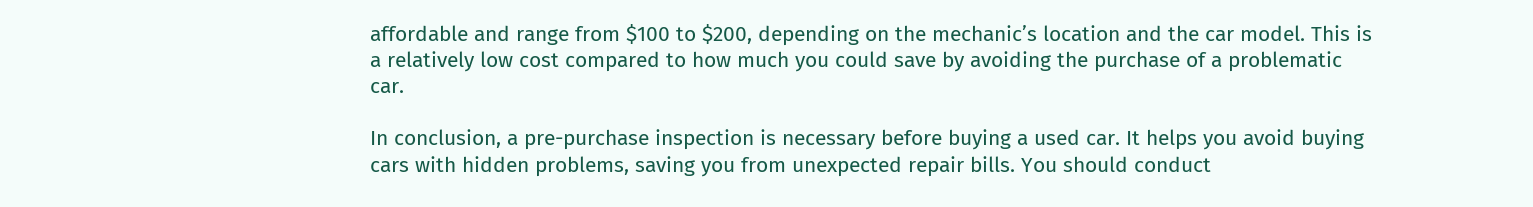affordable and range from $100 to $200, depending on the mechanic’s location and the car model. This is a relatively low cost compared to how much you could save by avoiding the purchase of a problematic car.

In conclusion, a pre-purchase inspection is necessary before buying a used car. It helps you avoid buying cars with hidden problems, saving you from unexpected repair bills. You should conduct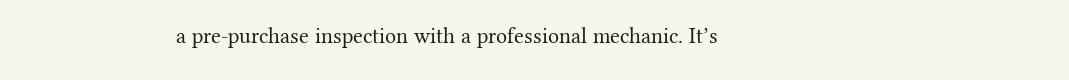a pre-purchase inspection with a professional mechanic. It’s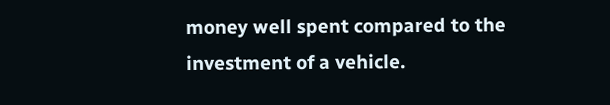money well spent compared to the investment of a vehicle.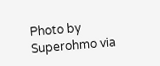Photo by Superohmo via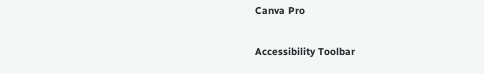Canva Pro

Accessibility Toolbar